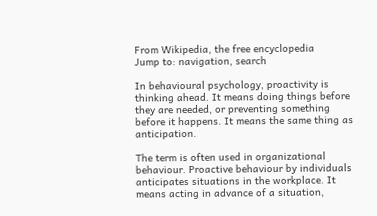From Wikipedia, the free encyclopedia
Jump to: navigation, search

In behavioural psychology, proactivity is thinking ahead. It means doing things before they are needed, or preventing something before it happens. It means the same thing as anticipation.

The term is often used in organizational behaviour. Proactive behaviour by individuals anticipates situations in the workplace. It means acting in advance of a situation,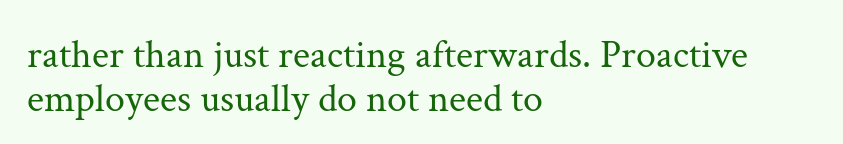rather than just reacting afterwards. Proactive employees usually do not need to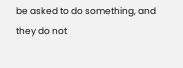be asked to do something, and they do not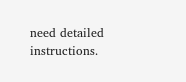need detailed instructions.